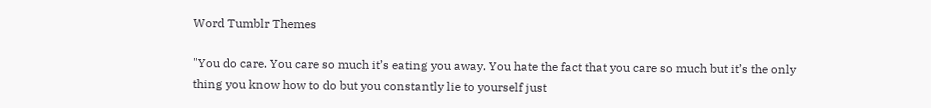Word Tumblr Themes

"You do care. You care so much it’s eating you away. You hate the fact that you care so much but it’s the only thing you know how to do but you constantly lie to yourself just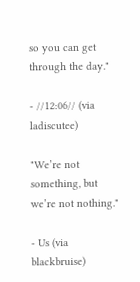so you can get through the day."

- //12:06// (via ladiscutee)

"We’re not something, but we’re not nothing."

- Us (via blackbruise)